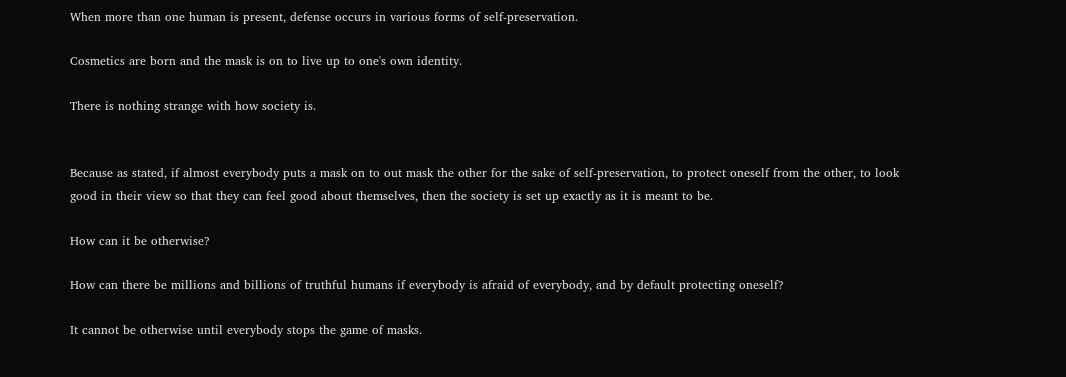When more than one human is present, defense occurs in various forms of self-preservation.

Cosmetics are born and the mask is on to live up to one's own identity.

There is nothing strange with how society is.


Because as stated, if almost everybody puts a mask on to out mask the other for the sake of self-preservation, to protect oneself from the other, to look good in their view so that they can feel good about themselves, then the society is set up exactly as it is meant to be.

How can it be otherwise?

How can there be millions and billions of truthful humans if everybody is afraid of everybody, and by default protecting oneself?

It cannot be otherwise until everybody stops the game of masks.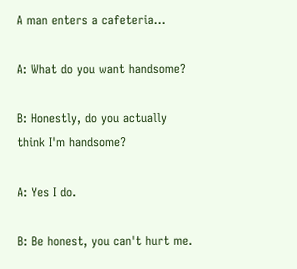A man enters a cafeteria…

A: What do you want handsome?

B: Honestly, do you actually think I'm handsome?

A: Yes I do.

B: Be honest, you can't hurt me.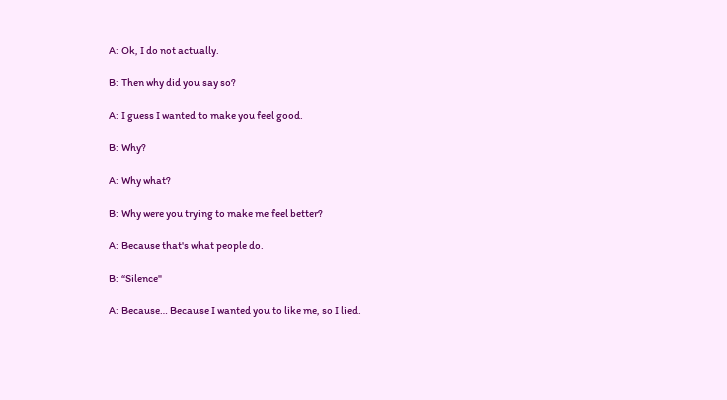A: Ok, I do not actually.

B: Then why did you say so?

A: I guess I wanted to make you feel good.

B: Why?

A: Why what?

B: Why were you trying to make me feel better?

A: Because that's what people do.

B: “Silence"

A: Because… Because I wanted you to like me, so I lied.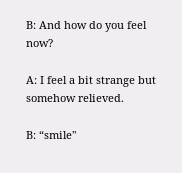B: And how do you feel now?

A: I feel a bit strange but somehow relieved.

B: “smile"